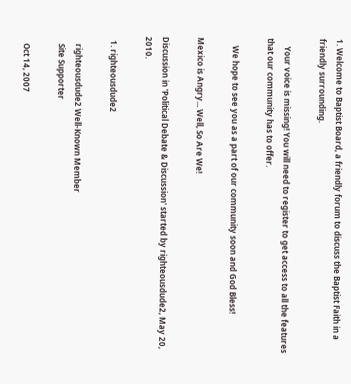1. Welcome to Baptist Board, a friendly forum to discuss the Baptist Faith in a friendly surrounding.

    Your voice is missing! You will need to register to get access to all the features that our community has to offer.

    We hope to see you as a part of our community soon and God Bless!

Mexico is Angry... Well, So Are We!

Discussion in 'Political Debate & Discussion' started by righteousdude2, May 20, 2010.

  1. righteousdude2

    righteousdude2 Well-Known Member
    Site Supporter

    Oct 14, 2007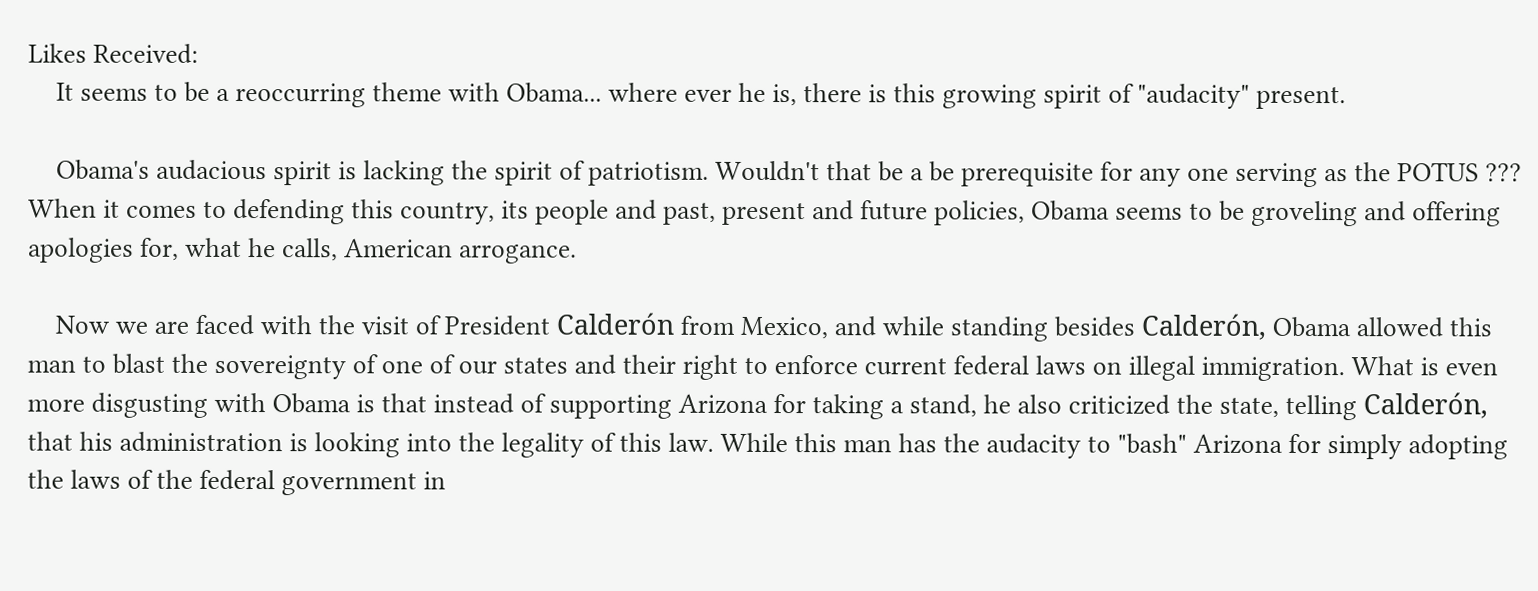Likes Received:
    It seems to be a reoccurring theme with Obama... where ever he is, there is this growing spirit of "audacity" present.

    Obama's audacious spirit is lacking the spirit of patriotism. Wouldn't that be a be prerequisite for any one serving as the POTUS ??? When it comes to defending this country, its people and past, present and future policies, Obama seems to be groveling and offering apologies for, what he calls, American arrogance.

    Now we are faced with the visit of President Calderón from Mexico, and while standing besides Calderón, Obama allowed this man to blast the sovereignty of one of our states and their right to enforce current federal laws on illegal immigration. What is even more disgusting with Obama is that instead of supporting Arizona for taking a stand, he also criticized the state, telling Calderón, that his administration is looking into the legality of this law. While this man has the audacity to "bash" Arizona for simply adopting the laws of the federal government in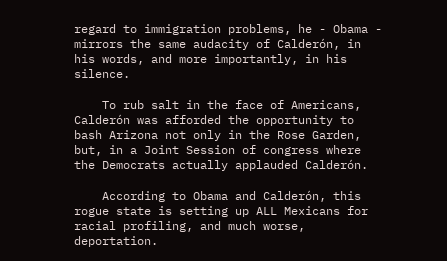regard to immigration problems, he - Obama - mirrors the same audacity of Calderón, in his words, and more importantly, in his silence.

    To rub salt in the face of Americans, Calderón was afforded the opportunity to bash Arizona not only in the Rose Garden, but, in a Joint Session of congress where the Democrats actually applauded Calderón.

    According to Obama and Calderón, this rogue state is setting up ALL Mexicans for racial profiling, and much worse, deportation.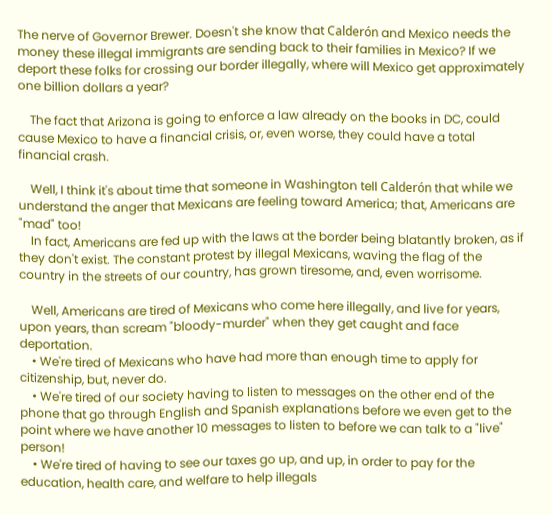The nerve of Governor Brewer. Doesn't she know that Calderón and Mexico needs the money these illegal immigrants are sending back to their families in Mexico? If we deport these folks for crossing our border illegally, where will Mexico get approximately one billion dollars a year?

    The fact that Arizona is going to enforce a law already on the books in DC, could cause Mexico to have a financial crisis, or, even worse, they could have a total financial crash.

    Well, I think it's about time that someone in Washington tell Calderón that while we understand the anger that Mexicans are feeling toward America; that, Americans are "mad" too!
    In fact, Americans are fed up with the laws at the border being blatantly broken, as if they don't exist. The constant protest by illegal Mexicans, waving the flag of the country in the streets of our country, has grown tiresome, and, even worrisome.

    Well, Americans are tired of Mexicans who come here illegally, and live for years, upon years, than scream "bloody-murder" when they get caught and face deportation.
    • We're tired of Mexicans who have had more than enough time to apply for citizenship, but, never do.
    • We're tired of our society having to listen to messages on the other end of the phone that go through English and Spanish explanations before we even get to the point where we have another 10 messages to listen to before we can talk to a "live" person!
    • We're tired of having to see our taxes go up, and up, in order to pay for the education, health care, and welfare to help illegals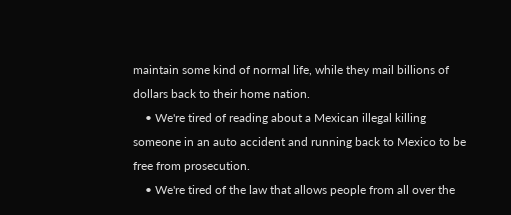maintain some kind of normal life, while they mail billions of dollars back to their home nation.
    • We're tired of reading about a Mexican illegal killing someone in an auto accident and running back to Mexico to be free from prosecution.
    • We're tired of the law that allows people from all over the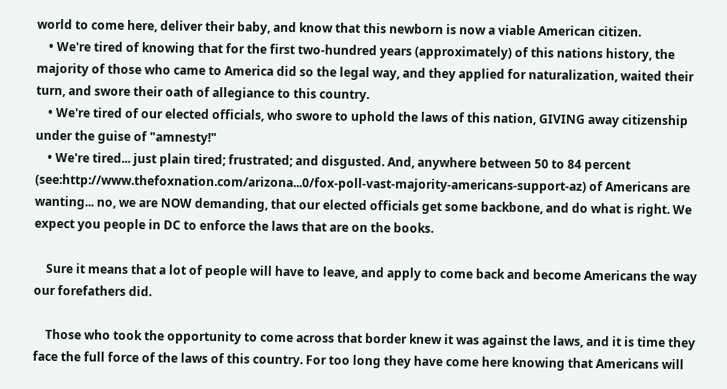world to come here, deliver their baby, and know that this newborn is now a viable American citizen.
    • We're tired of knowing that for the first two-hundred years (approximately) of this nations history, the majority of those who came to America did so the legal way, and they applied for naturalization, waited their turn, and swore their oath of allegiance to this country.
    • We're tired of our elected officials, who swore to uphold the laws of this nation, GIVING away citizenship under the guise of "amnesty!"
    • We're tired... just plain tired; frustrated; and disgusted. And, anywhere between 50 to 84 percent (see:http://www.thefoxnation.com/arizona...0/fox-poll-vast-majority-americans-support-az) of Americans are wanting... no, we are NOW demanding, that our elected officials get some backbone, and do what is right. We expect you people in DC to enforce the laws that are on the books.

    Sure it means that a lot of people will have to leave, and apply to come back and become Americans the way our forefathers did.

    Those who took the opportunity to come across that border knew it was against the laws, and it is time they face the full force of the laws of this country. For too long they have come here knowing that Americans will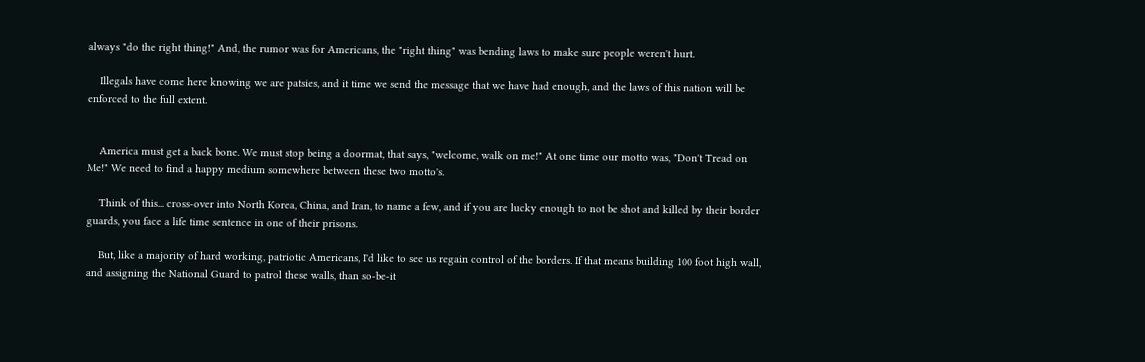always "do the right thing!" And, the rumor was for Americans, the "right thing" was bending laws to make sure people weren't hurt.

    Illegals have come here knowing we are patsies, and it time we send the message that we have had enough, and the laws of this nation will be enforced to the full extent.


    America must get a back bone. We must stop being a doormat, that says, "welcome, walk on me!" At one time our motto was, "Don't Tread on Me!" We need to find a happy medium somewhere between these two motto's.

    Think of this... cross-over into North Korea, China, and Iran, to name a few, and if you are lucky enough to not be shot and killed by their border guards, you face a life time sentence in one of their prisons.

    But, like a majority of hard working, patriotic Americans, I'd like to see us regain control of the borders. If that means building 100 foot high wall, and assigning the National Guard to patrol these walls, than so-be-it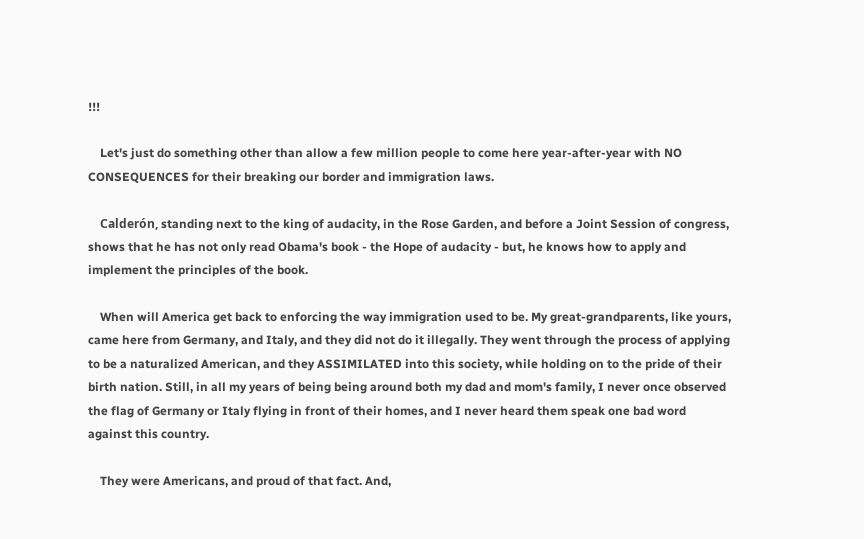!!!

    Let's just do something other than allow a few million people to come here year-after-year with NO CONSEQUENCES for their breaking our border and immigration laws.

    Calderón, standing next to the king of audacity, in the Rose Garden, and before a Joint Session of congress, shows that he has not only read Obama's book - the Hope of audacity - but, he knows how to apply and implement the principles of the book.

    When will America get back to enforcing the way immigration used to be. My great-grandparents, like yours, came here from Germany, and Italy, and they did not do it illegally. They went through the process of applying to be a naturalized American, and they ASSIMILATED into this society, while holding on to the pride of their birth nation. Still, in all my years of being being around both my dad and mom's family, I never once observed the flag of Germany or Italy flying in front of their homes, and I never heard them speak one bad word against this country.

    They were Americans, and proud of that fact. And,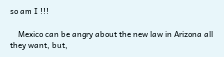so am I !!!

    Mexico can be angry about the new law in Arizona all they want, but,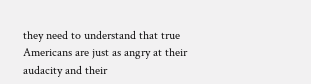they need to understand that true Americans are just as angry at their audacity and their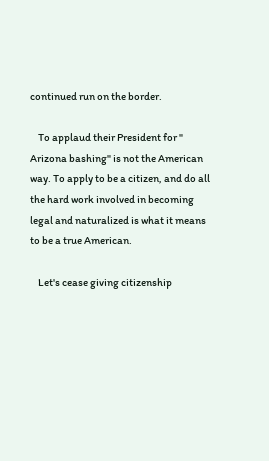continued run on the border.

    To applaud their President for " Arizona bashing" is not the American way. To apply to be a citizen, and do all the hard work involved in becoming legal and naturalized is what it means to be a true American.

    Let's cease giving citizenship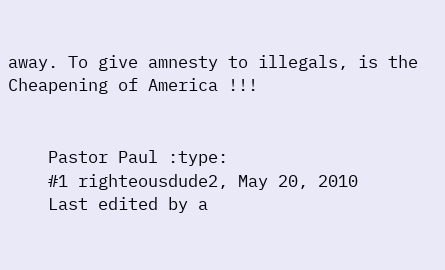away. To give amnesty to illegals, is the Cheapening of America !!!


    Pastor Paul :type:
    #1 righteousdude2, May 20, 2010
    Last edited by a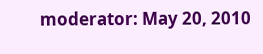moderator: May 20, 2010